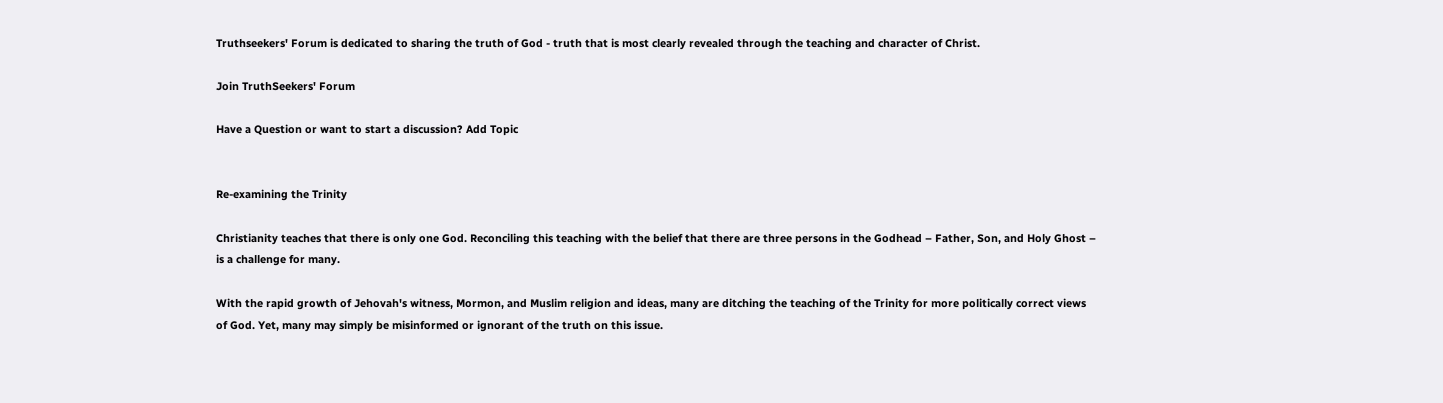Truthseekers' Forum is dedicated to sharing the truth of God - truth that is most clearly revealed through the teaching and character of Christ.

Join TruthSeekers' Forum

Have a Question or want to start a discussion? Add Topic


Re-examining the Trinity

Christianity teaches that there is only one God. Reconciling this teaching with the belief that there are three persons in the Godhead – Father, Son, and Holy Ghost – is a challenge for many.

With the rapid growth of Jehovah's witness, Mormon, and Muslim religion and ideas, many are ditching the teaching of the Trinity for more politically correct views of God. Yet, many may simply be misinformed or ignorant of the truth on this issue.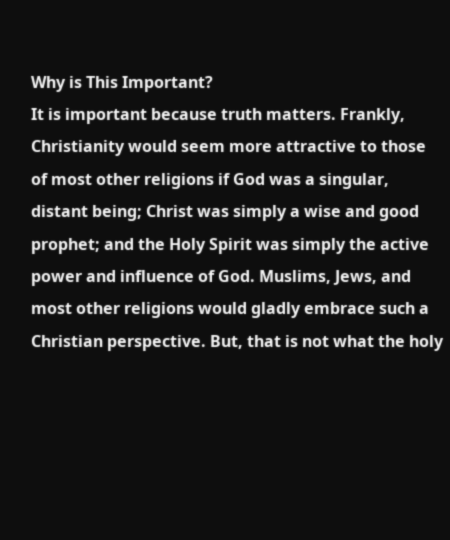Why is This Important?
It is important because truth matters. Frankly, Christianity would seem more attractive to those of most other religions if God was a singular, distant being; Christ was simply a wise and good prophet; and the Holy Spirit was simply the active power and influence of God. Muslims, Jews, and most other religions would gladly embrace such a Christian perspective. But, that is not what the holy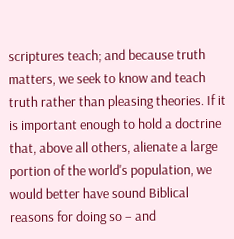scriptures teach; and because truth matters, we seek to know and teach truth rather than pleasing theories. If it is important enough to hold a doctrine that, above all others, alienate a large portion of the world's population, we would better have sound Biblical reasons for doing so – and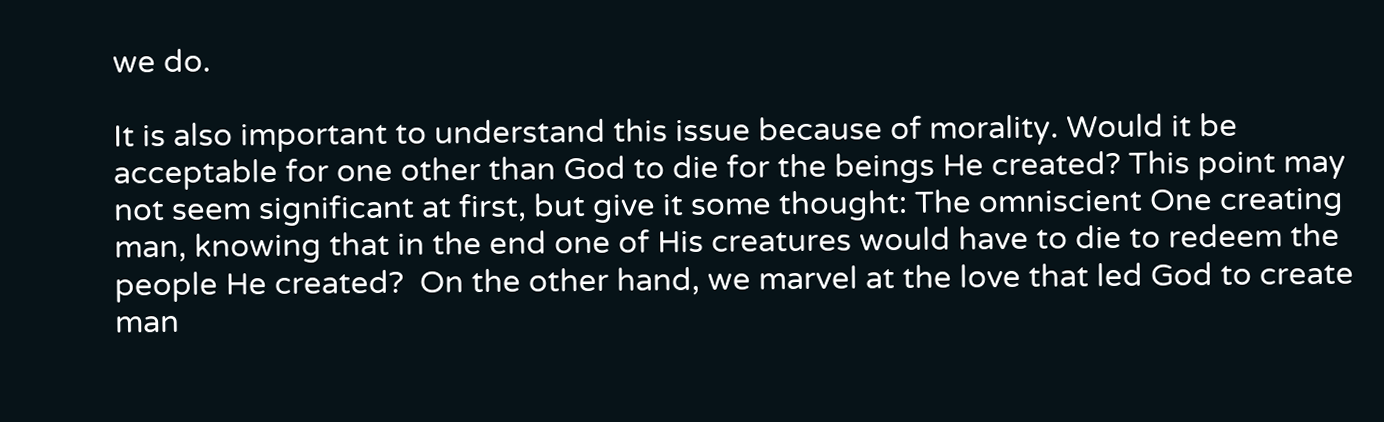we do.

It is also important to understand this issue because of morality. Would it be acceptable for one other than God to die for the beings He created? This point may not seem significant at first, but give it some thought: The omniscient One creating man, knowing that in the end one of His creatures would have to die to redeem the people He created?  On the other hand, we marvel at the love that led God to create man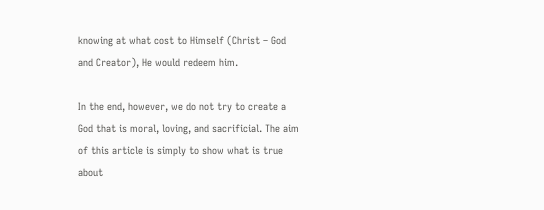knowing at what cost to Himself (Christ – God and Creator), He would redeem him.

In the end, however, we do not try to create a God that is moral, loving, and sacrificial. The aim of this article is simply to show what is true about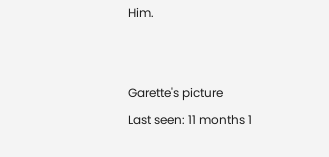Him.


Garette's picture
Last seen: 11 months 1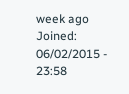week ago
Joined: 06/02/2015 - 23:58